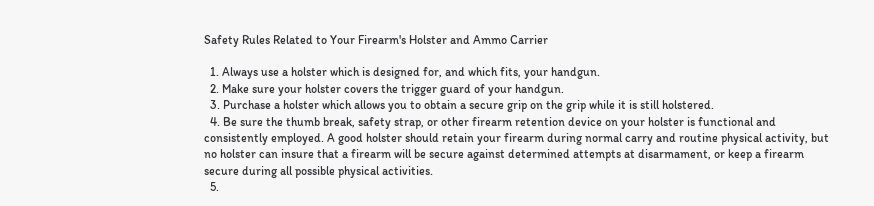Safety Rules Related to Your Firearm's Holster and Ammo Carrier

  1. Always use a holster which is designed for, and which fits, your handgun.
  2. Make sure your holster covers the trigger guard of your handgun.
  3. Purchase a holster which allows you to obtain a secure grip on the grip while it is still holstered.
  4. Be sure the thumb break, safety strap, or other firearm retention device on your holster is functional and consistently employed. A good holster should retain your firearm during normal carry and routine physical activity, but no holster can insure that a firearm will be secure against determined attempts at disarmament, or keep a firearm secure during all possible physical activities.
  5.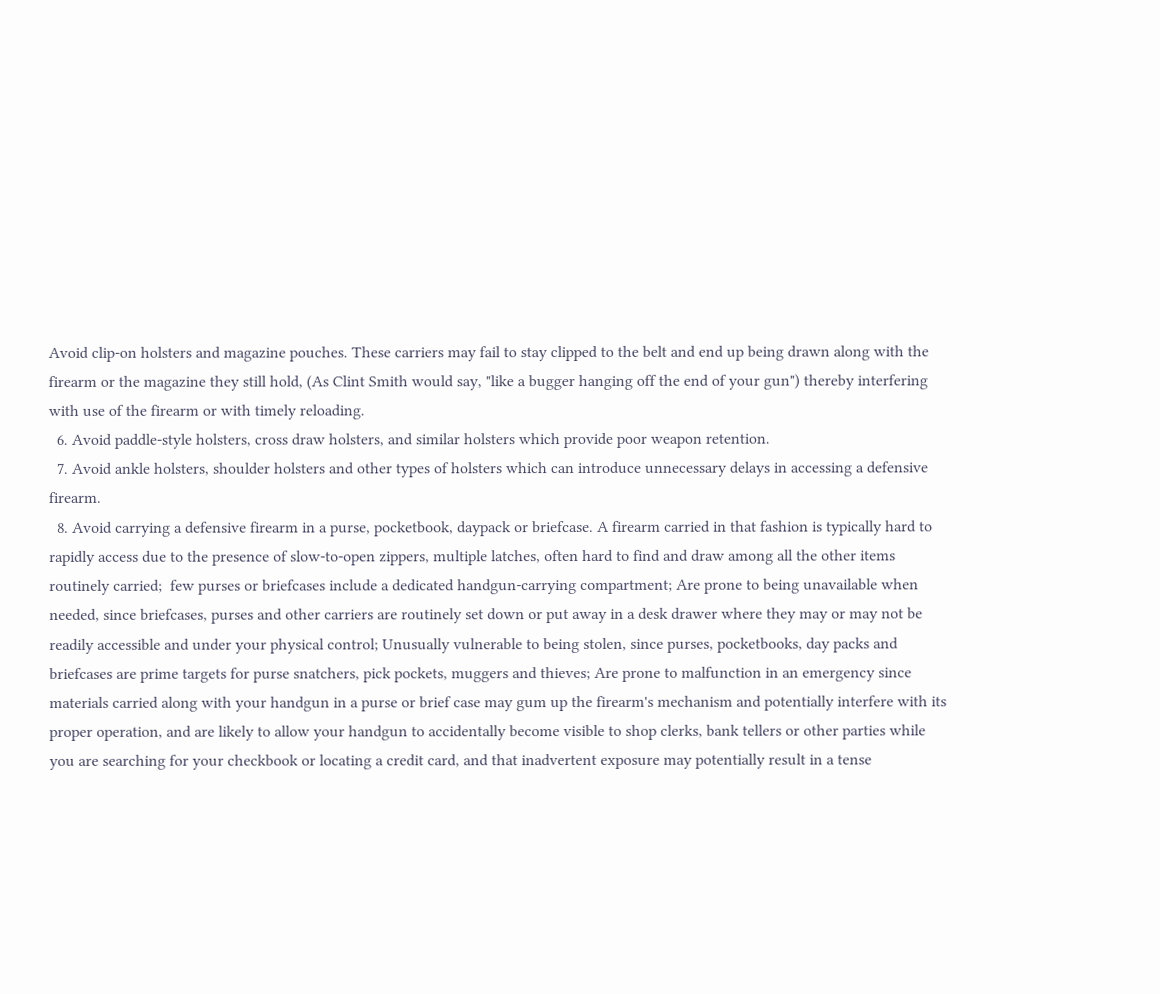Avoid clip-on holsters and magazine pouches. These carriers may fail to stay clipped to the belt and end up being drawn along with the firearm or the magazine they still hold, (As Clint Smith would say, "like a bugger hanging off the end of your gun") thereby interfering with use of the firearm or with timely reloading.
  6. Avoid paddle-style holsters, cross draw holsters, and similar holsters which provide poor weapon retention.
  7. Avoid ankle holsters, shoulder holsters and other types of holsters which can introduce unnecessary delays in accessing a defensive firearm.
  8. Avoid carrying a defensive firearm in a purse, pocketbook, daypack or briefcase. A firearm carried in that fashion is typically hard to rapidly access due to the presence of slow-to-open zippers, multiple latches, often hard to find and draw among all the other items routinely carried;  few purses or briefcases include a dedicated handgun-carrying compartment; Are prone to being unavailable when needed, since briefcases, purses and other carriers are routinely set down or put away in a desk drawer where they may or may not be readily accessible and under your physical control; Unusually vulnerable to being stolen, since purses, pocketbooks, day packs and briefcases are prime targets for purse snatchers, pick pockets, muggers and thieves; Are prone to malfunction in an emergency since materials carried along with your handgun in a purse or brief case may gum up the firearm's mechanism and potentially interfere with its proper operation, and are likely to allow your handgun to accidentally become visible to shop clerks, bank tellers or other parties while you are searching for your checkbook or locating a credit card, and that inadvertent exposure may potentially result in a tense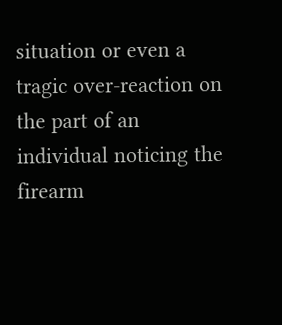situation or even a tragic over-reaction on the part of an individual noticing the firearm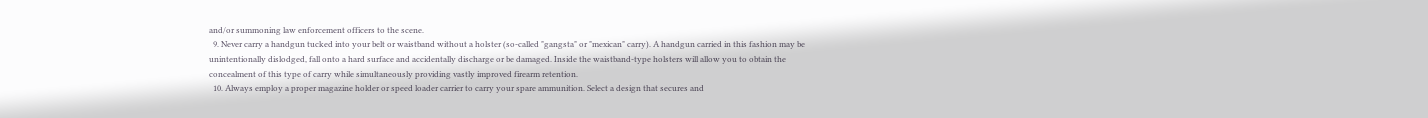and/or summoning law enforcement officers to the scene.
  9. Never carry a handgun tucked into your belt or waistband without a holster (so-called "gangsta" or "mexican" carry). A handgun carried in this fashion may be unintentionally dislodged, fall onto a hard surface and accidentally discharge or be damaged. Inside the waistband-type holsters will allow you to obtain the concealment of this type of carry while simultaneously providing vastly improved firearm retention.
  10. Always employ a proper magazine holder or speed loader carrier to carry your spare ammunition. Select a design that secures and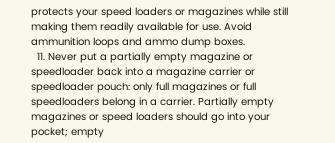protects your speed loaders or magazines while still making them readily available for use. Avoid ammunition loops and ammo dump boxes.
  11. Never put a partially empty magazine or speedloader back into a magazine carrier or speedloader pouch: only full magazines or full speedloaders belong in a carrier. Partially empty magazines or speed loaders should go into your pocket; empty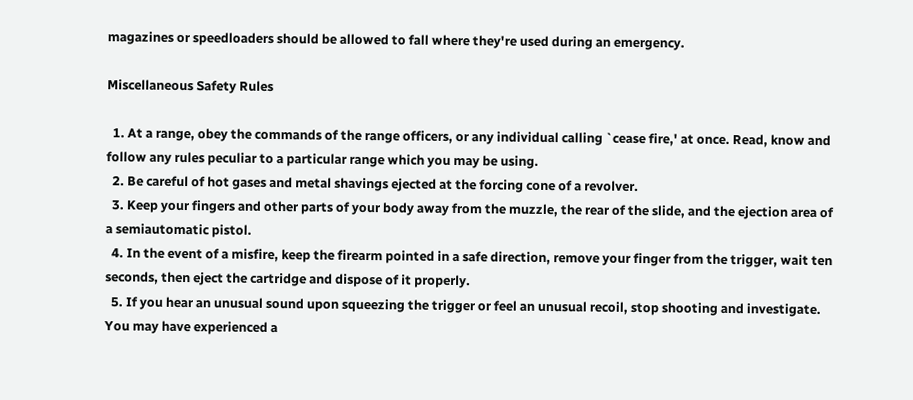magazines or speedloaders should be allowed to fall where they're used during an emergency.

Miscellaneous Safety Rules

  1. At a range, obey the commands of the range officers, or any individual calling `cease fire,' at once. Read, know and follow any rules peculiar to a particular range which you may be using.
  2. Be careful of hot gases and metal shavings ejected at the forcing cone of a revolver.
  3. Keep your fingers and other parts of your body away from the muzzle, the rear of the slide, and the ejection area of a semiautomatic pistol.
  4. In the event of a misfire, keep the firearm pointed in a safe direction, remove your finger from the trigger, wait ten seconds, then eject the cartridge and dispose of it properly.
  5. If you hear an unusual sound upon squeezing the trigger or feel an unusual recoil, stop shooting and investigate. You may have experienced a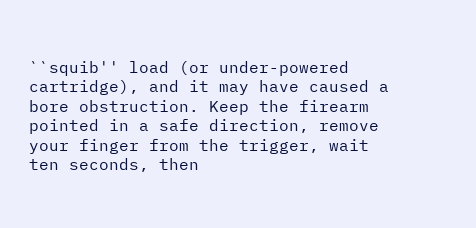``squib'' load (or under-powered cartridge), and it may have caused a bore obstruction. Keep the firearm pointed in a safe direction, remove your finger from the trigger, wait ten seconds, then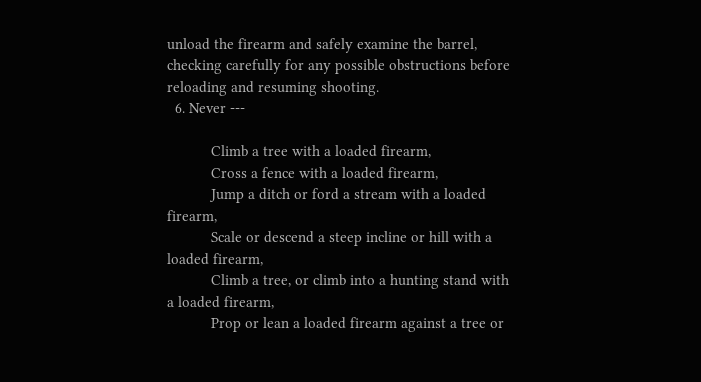unload the firearm and safely examine the barrel, checking carefully for any possible obstructions before reloading and resuming shooting.
  6. Never ---

           Climb a tree with a loaded firearm,
           Cross a fence with a loaded firearm,
           Jump a ditch or ford a stream with a loaded firearm,
           Scale or descend a steep incline or hill with a loaded firearm,
           Climb a tree, or climb into a hunting stand with a loaded firearm,
           Prop or lean a loaded firearm against a tree or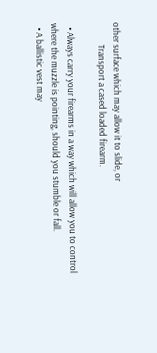other surface which may allow it to slide, or
           Transport a cased loaded firearm.

  • Always carry your firearms in a way which will allow you to control where the muzzle is pointing, should you stumble or fall.
  • A ballistic vest may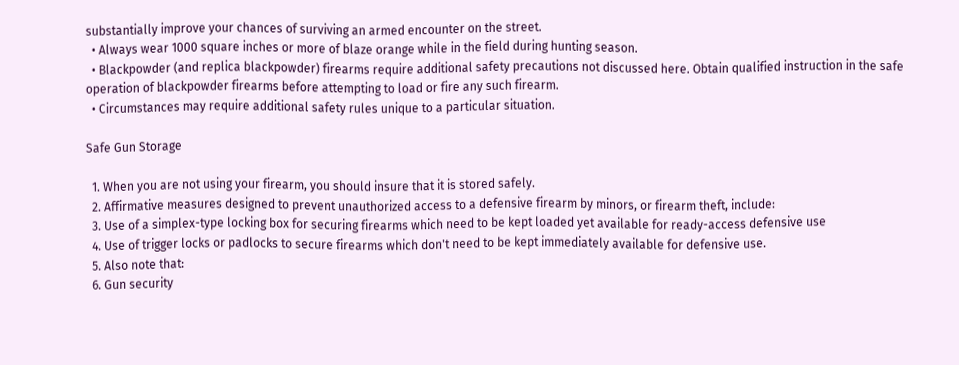substantially improve your chances of surviving an armed encounter on the street.
  • Always wear 1000 square inches or more of blaze orange while in the field during hunting season.
  • Blackpowder (and replica blackpowder) firearms require additional safety precautions not discussed here. Obtain qualified instruction in the safe operation of blackpowder firearms before attempting to load or fire any such firearm.
  • Circumstances may require additional safety rules unique to a particular situation.

Safe Gun Storage

  1. When you are not using your firearm, you should insure that it is stored safely.
  2. Affirmative measures designed to prevent unauthorized access to a defensive firearm by minors, or firearm theft, include:
  3. Use of a simplex-type locking box for securing firearms which need to be kept loaded yet available for ready-access defensive use
  4. Use of trigger locks or padlocks to secure firearms which don't need to be kept immediately available for defensive use.
  5. Also note that:
  6. Gun security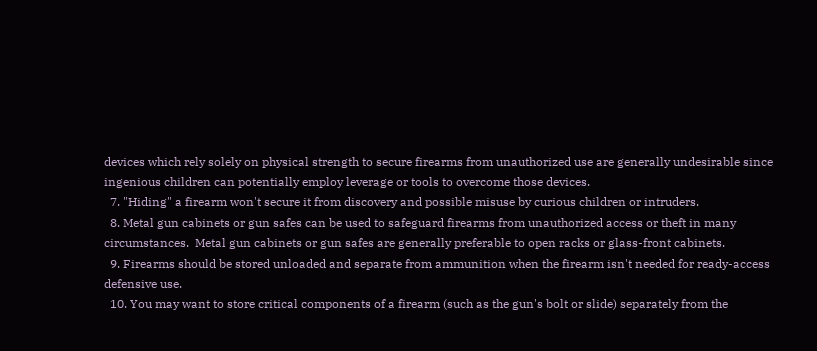devices which rely solely on physical strength to secure firearms from unauthorized use are generally undesirable since ingenious children can potentially employ leverage or tools to overcome those devices.
  7. "Hiding" a firearm won't secure it from discovery and possible misuse by curious children or intruders.
  8. Metal gun cabinets or gun safes can be used to safeguard firearms from unauthorized access or theft in many circumstances.  Metal gun cabinets or gun safes are generally preferable to open racks or glass-front cabinets.
  9. Firearms should be stored unloaded and separate from ammunition when the firearm isn't needed for ready-access defensive use.
  10. You may want to store critical components of a firearm (such as the gun's bolt or slide) separately from the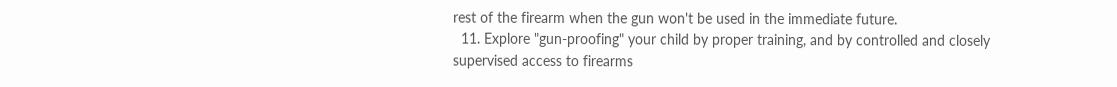rest of the firearm when the gun won't be used in the immediate future.
  11. Explore "gun-proofing" your child by proper training, and by controlled and closely supervised access to firearms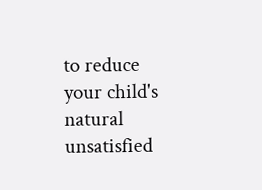to reduce your child's natural unsatisfied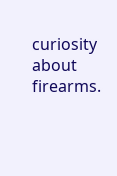curiosity about firearms.